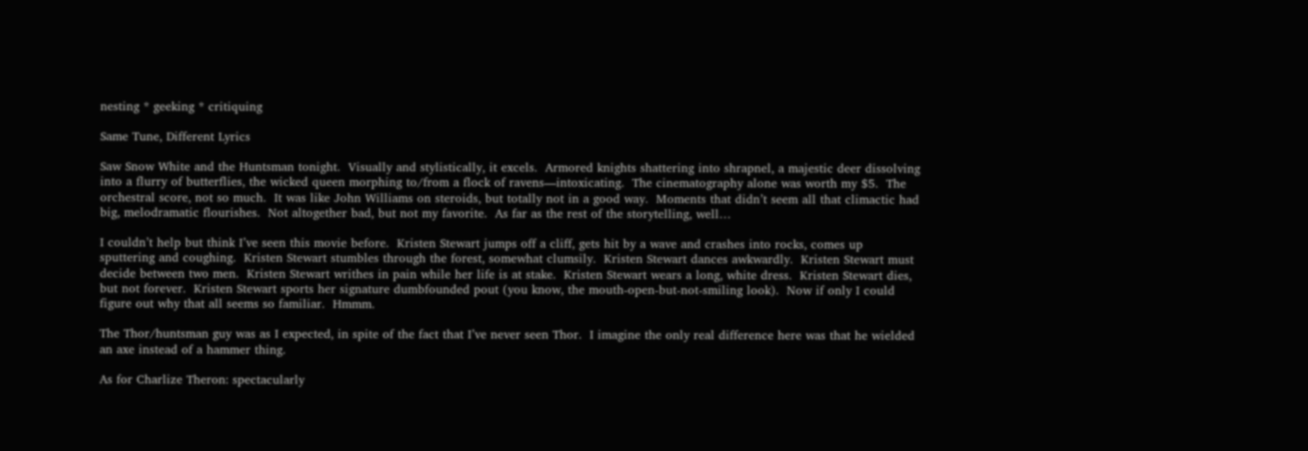nesting * geeking * critiquing

Same Tune, Different Lyrics

Saw Snow White and the Huntsman tonight.  Visually and stylistically, it excels.  Armored knights shattering into shrapnel, a majestic deer dissolving into a flurry of butterflies, the wicked queen morphing to/from a flock of ravens—intoxicating.  The cinematography alone was worth my $5.  The orchestral score, not so much.  It was like John Williams on steroids, but totally not in a good way.  Moments that didn’t seem all that climactic had big, melodramatic flourishes.  Not altogether bad, but not my favorite.  As far as the rest of the storytelling, well…

I couldn’t help but think I’ve seen this movie before.  Kristen Stewart jumps off a cliff, gets hit by a wave and crashes into rocks, comes up sputtering and coughing.  Kristen Stewart stumbles through the forest, somewhat clumsily.  Kristen Stewart dances awkwardly.  Kristen Stewart must decide between two men.  Kristen Stewart writhes in pain while her life is at stake.  Kristen Stewart wears a long, white dress.  Kristen Stewart dies, but not forever.  Kristen Stewart sports her signature dumbfounded pout (you know, the mouth-open-but-not-smiling look).  Now if only I could figure out why that all seems so familiar.  Hmmm.

The Thor/huntsman guy was as I expected, in spite of the fact that I’ve never seen Thor.  I imagine the only real difference here was that he wielded an axe instead of a hammer thing.

As for Charlize Theron: spectacularly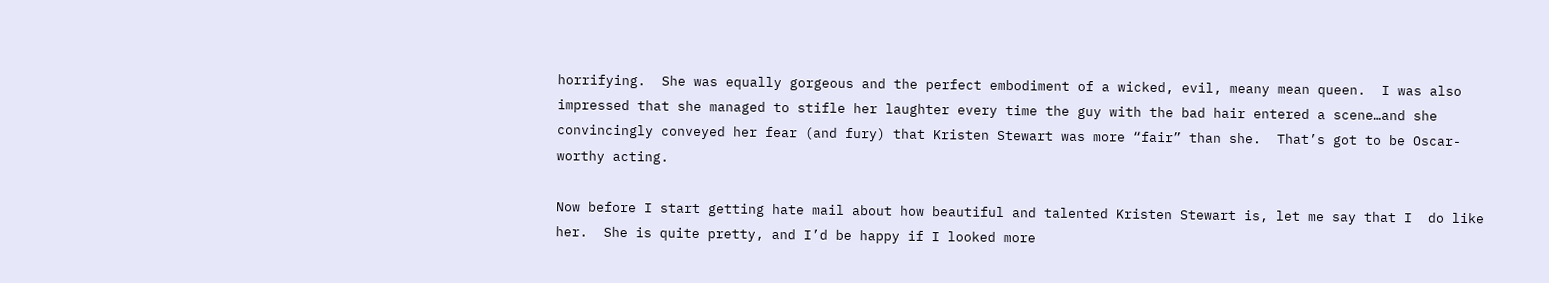horrifying.  She was equally gorgeous and the perfect embodiment of a wicked, evil, meany mean queen.  I was also impressed that she managed to stifle her laughter every time the guy with the bad hair entered a scene…and she convincingly conveyed her fear (and fury) that Kristen Stewart was more “fair” than she.  That’s got to be Oscar-worthy acting.

Now before I start getting hate mail about how beautiful and talented Kristen Stewart is, let me say that I  do like her.  She is quite pretty, and I’d be happy if I looked more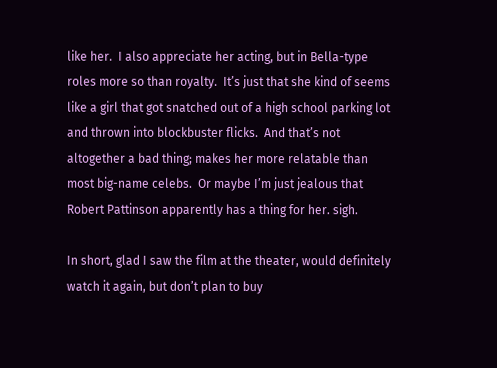like her.  I also appreciate her acting, but in Bella-type roles more so than royalty.  It’s just that she kind of seems like a girl that got snatched out of a high school parking lot and thrown into blockbuster flicks.  And that’s not altogether a bad thing; makes her more relatable than most big-name celebs.  Or maybe I’m just jealous that Robert Pattinson apparently has a thing for her. sigh.

In short, glad I saw the film at the theater, would definitely watch it again, but don’t plan to buy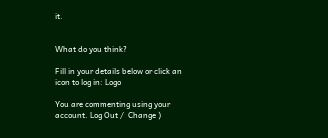it.


What do you think?

Fill in your details below or click an icon to log in: Logo

You are commenting using your account. Log Out /  Change )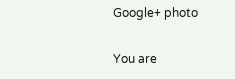Google+ photo

You are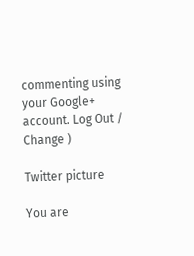commenting using your Google+ account. Log Out /  Change )

Twitter picture

You are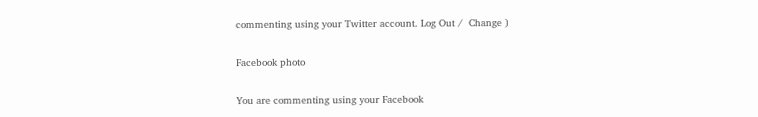commenting using your Twitter account. Log Out /  Change )

Facebook photo

You are commenting using your Facebook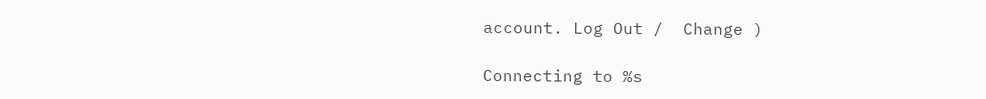account. Log Out /  Change )

Connecting to %s